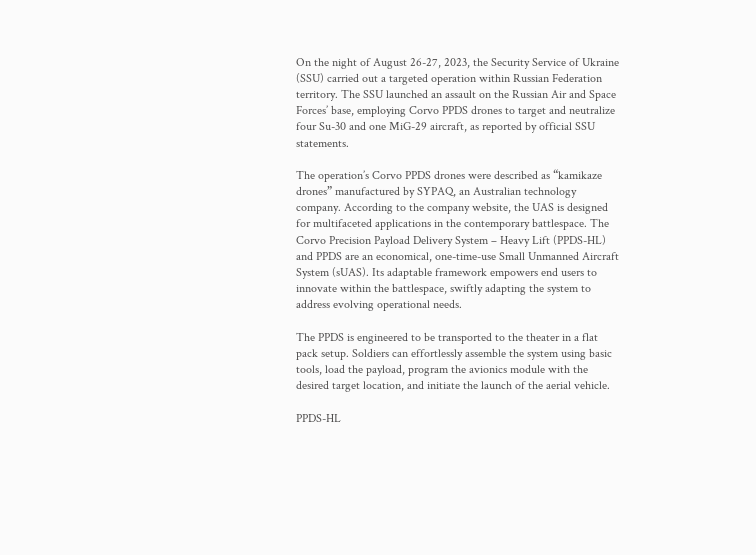On the night of August 26-27, 2023, the Security Service of Ukraine (SSU) carried out a targeted operation within Russian Federation territory. The SSU launched an assault on the Russian Air and Space Forces’ base, employing Corvo PPDS drones to target and neutralize four Su-30 and one MiG-29 aircraft, as reported by official SSU statements.

The operation’s Corvo PPDS drones were described as “kamikaze drones” manufactured by SYPAQ, an Australian technology company. According to the company website, the UAS is designed for multifaceted applications in the contemporary battlespace. The Corvo Precision Payload Delivery System – Heavy Lift (PPDS-HL) and PPDS are an economical, one-time-use Small Unmanned Aircraft System (sUAS). Its adaptable framework empowers end users to innovate within the battlespace, swiftly adapting the system to address evolving operational needs.

The PPDS is engineered to be transported to the theater in a flat pack setup. Soldiers can effortlessly assemble the system using basic tools, load the payload, program the avionics module with the desired target location, and initiate the launch of the aerial vehicle.

PPDS-HL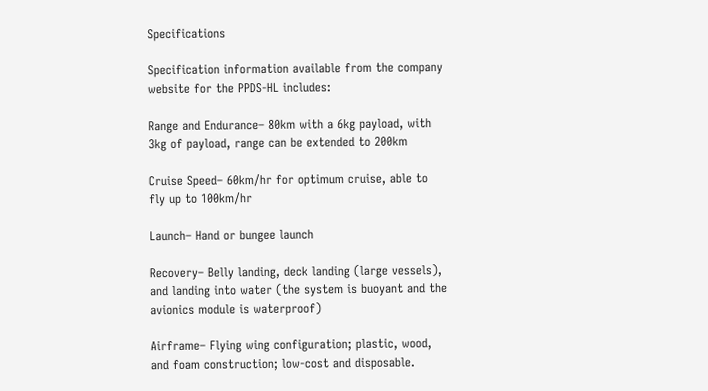Specifications

Specification information available from the company website for the PPDS-HL includes:

Range and Endurance– 80km with a 6kg payload, with 3kg of payload, range can be extended to 200km

Cruise Speed– 60km/hr for optimum cruise, able to fly up to 100km/hr

Launch– Hand or bungee launch

Recovery– Belly landing, deck landing (large vessels), and landing into water (the system is buoyant and the avionics module is waterproof)

Airframe– Flying wing configuration; plastic, wood, and foam construction; low-cost and disposable.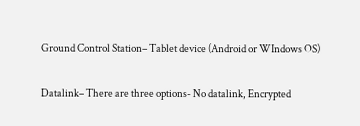Ground Control Station– Tablet device (Android or WIndows OS)

Datalink– There are three options- No datalink, Encrypted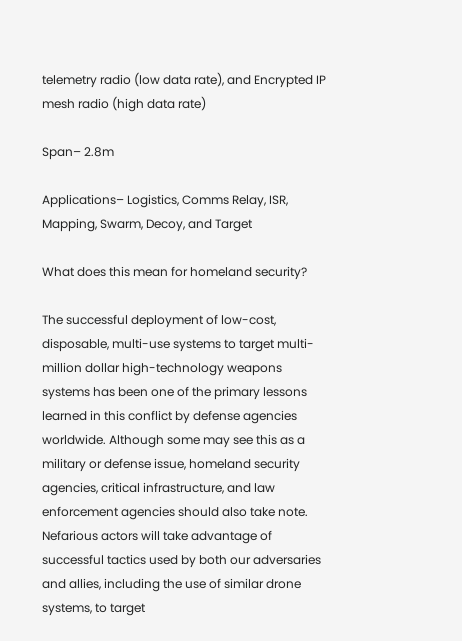telemetry radio (low data rate), and Encrypted IP mesh radio (high data rate)

Span– 2.8m

Applications– Logistics, Comms Relay, ISR, Mapping, Swarm, Decoy, and Target

What does this mean for homeland security?

The successful deployment of low-cost, disposable, multi-use systems to target multi-million dollar high-technology weapons systems has been one of the primary lessons learned in this conflict by defense agencies worldwide. Although some may see this as a military or defense issue, homeland security agencies, critical infrastructure, and law enforcement agencies should also take note. Nefarious actors will take advantage of successful tactics used by both our adversaries and allies, including the use of similar drone systems, to target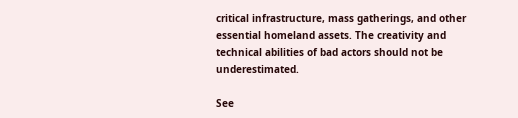critical infrastructure, mass gatherings, and other essential homeland assets. The creativity and technical abilities of bad actors should not be underestimated.

See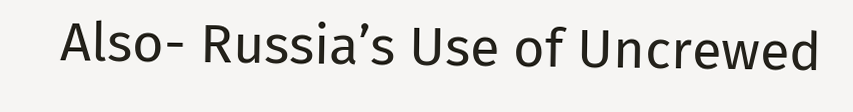Also- Russia’s Use of Uncrewed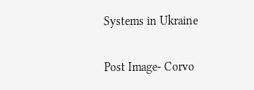Systems in Ukraine

Post Image- Corvo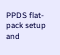PPDS flat-pack setup and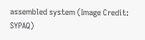assembled system (Image Credit: SYPAQ)